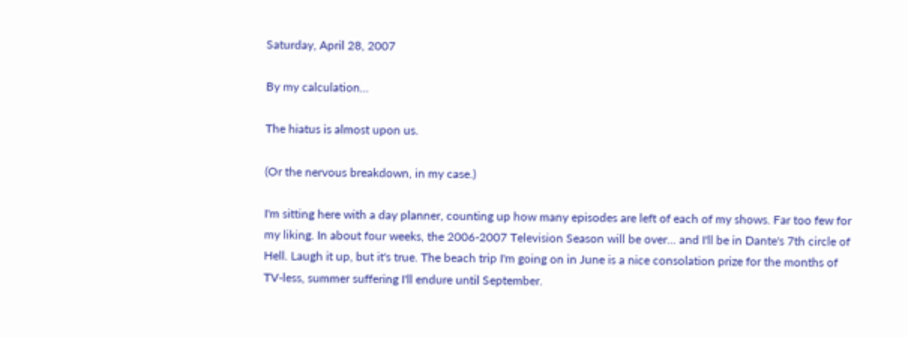Saturday, April 28, 2007

By my calculation...

The hiatus is almost upon us.

(Or the nervous breakdown, in my case.)

I'm sitting here with a day planner, counting up how many episodes are left of each of my shows. Far too few for my liking. In about four weeks, the 2006-2007 Television Season will be over... and I'll be in Dante's 7th circle of Hell. Laugh it up, but it's true. The beach trip I'm going on in June is a nice consolation prize for the months of TV-less, summer suffering I'll endure until September.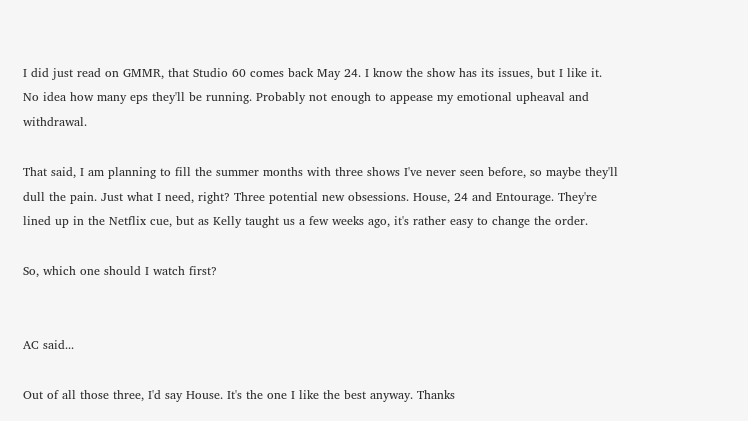I did just read on GMMR, that Studio 60 comes back May 24. I know the show has its issues, but I like it. No idea how many eps they'll be running. Probably not enough to appease my emotional upheaval and withdrawal.

That said, I am planning to fill the summer months with three shows I've never seen before, so maybe they'll dull the pain. Just what I need, right? Three potential new obsessions. House, 24 and Entourage. They're lined up in the Netflix cue, but as Kelly taught us a few weeks ago, it's rather easy to change the order.

So, which one should I watch first?


AC said...

Out of all those three, I'd say House. It's the one I like the best anyway. Thanks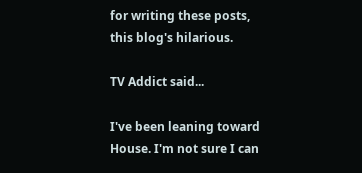for writing these posts, this blog's hilarious.

TV Addict said...

I've been leaning toward House. I'm not sure I can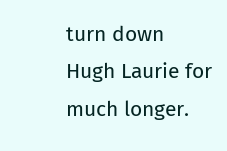turn down Hugh Laurie for much longer.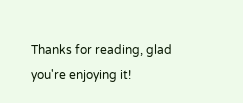Thanks for reading, glad you're enjoying it!